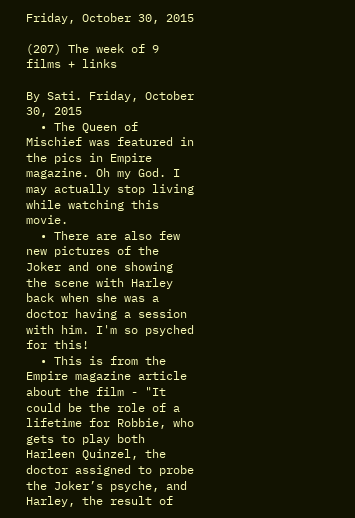Friday, October 30, 2015

(207) The week of 9 films + links

By Sati. Friday, October 30, 2015
  • The Queen of Mischief was featured in the pics in Empire magazine. Oh my God. I may actually stop living while watching this movie.
  • There are also few new pictures of the Joker and one showing the scene with Harley back when she was a doctor having a session with him. I'm so psyched for this!
  • This is from the Empire magazine article about the film - "It could be the role of a lifetime for Robbie, who gets to play both Harleen Quinzel, the doctor assigned to probe the Joker’s psyche, and Harley, the result of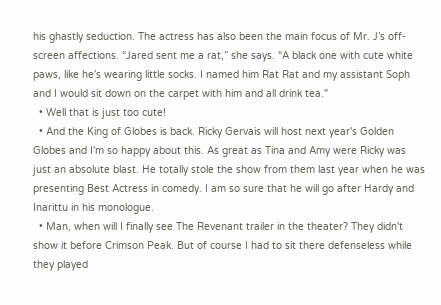his ghastly seduction. The actress has also been the main focus of Mr. J’s off-screen affections. “Jared sent me a rat,” she says. “A black one with cute white paws, like he’s wearing little socks. I named him Rat Rat and my assistant Soph and I would sit down on the carpet with him and all drink tea."
  • Well that is just too cute!
  • And the King of Globes is back. Ricky Gervais will host next year's Golden Globes and I'm so happy about this. As great as Tina and Amy were Ricky was just an absolute blast. He totally stole the show from them last year when he was presenting Best Actress in comedy. I am so sure that he will go after Hardy and Inarittu in his monologue.
  • Man, when will I finally see The Revenant trailer in the theater? They didn't show it before Crimson Peak. But of course I had to sit there defenseless while they played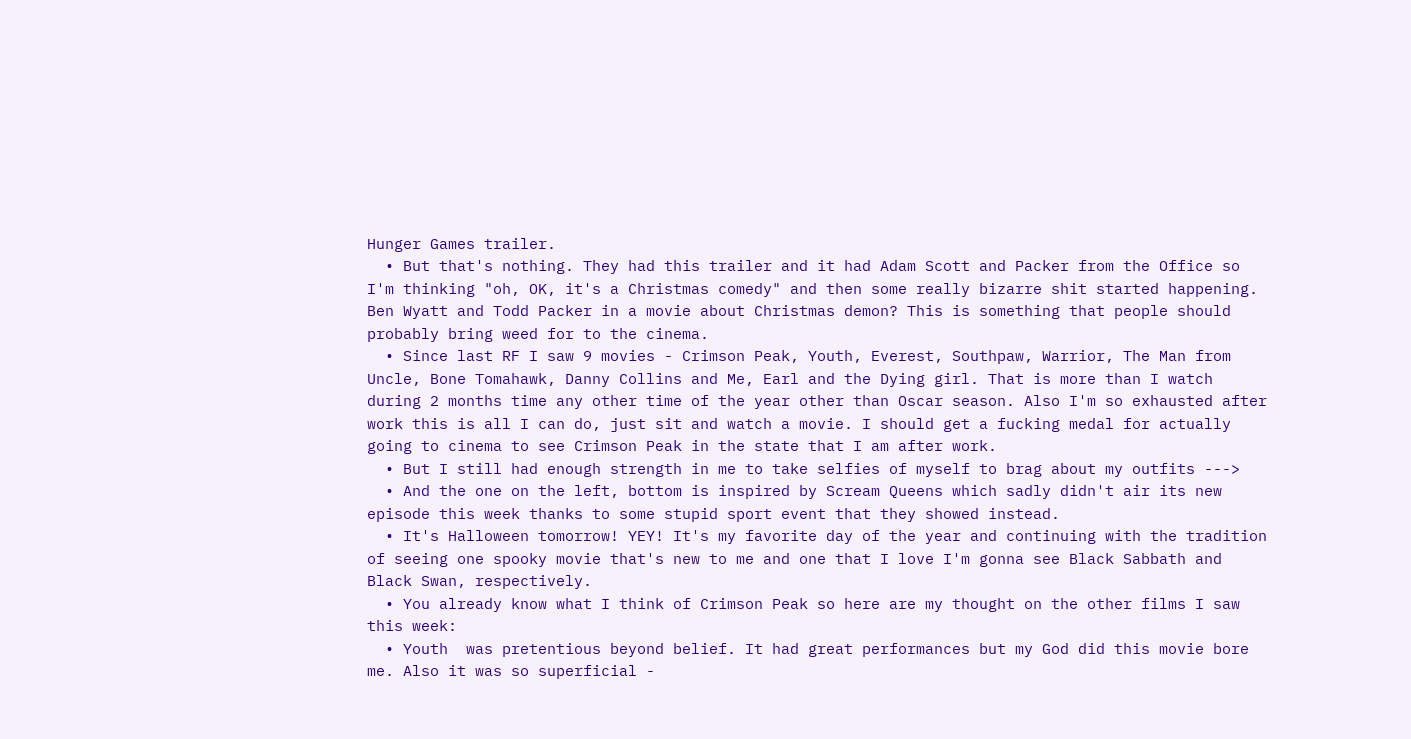Hunger Games trailer.
  • But that's nothing. They had this trailer and it had Adam Scott and Packer from the Office so I'm thinking "oh, OK, it's a Christmas comedy" and then some really bizarre shit started happening. Ben Wyatt and Todd Packer in a movie about Christmas demon? This is something that people should probably bring weed for to the cinema.
  • Since last RF I saw 9 movies - Crimson Peak, Youth, Everest, Southpaw, Warrior, The Man from Uncle, Bone Tomahawk, Danny Collins and Me, Earl and the Dying girl. That is more than I watch during 2 months time any other time of the year other than Oscar season. Also I'm so exhausted after work this is all I can do, just sit and watch a movie. I should get a fucking medal for actually going to cinema to see Crimson Peak in the state that I am after work.
  • But I still had enough strength in me to take selfies of myself to brag about my outfits --->
  • And the one on the left, bottom is inspired by Scream Queens which sadly didn't air its new episode this week thanks to some stupid sport event that they showed instead.
  • It's Halloween tomorrow! YEY! It's my favorite day of the year and continuing with the tradition of seeing one spooky movie that's new to me and one that I love I'm gonna see Black Sabbath and Black Swan, respectively.
  • You already know what I think of Crimson Peak so here are my thought on the other films I saw this week:
  • Youth  was pretentious beyond belief. It had great performances but my God did this movie bore me. Also it was so superficial -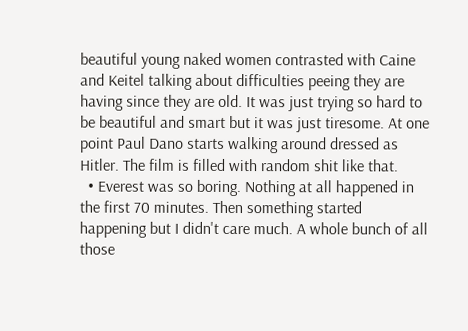beautiful young naked women contrasted with Caine and Keitel talking about difficulties peeing they are having since they are old. It was just trying so hard to be beautiful and smart but it was just tiresome. At one point Paul Dano starts walking around dressed as Hitler. The film is filled with random shit like that.
  • Everest was so boring. Nothing at all happened in the first 70 minutes. Then something started happening but I didn't care much. A whole bunch of all those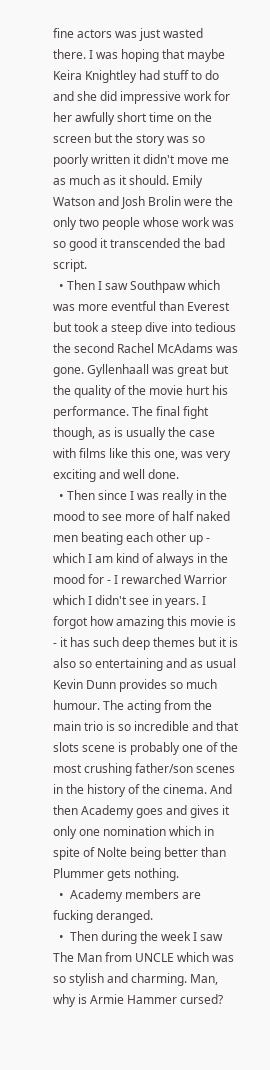fine actors was just wasted there. I was hoping that maybe Keira Knightley had stuff to do and she did impressive work for her awfully short time on the screen but the story was so poorly written it didn't move me as much as it should. Emily Watson and Josh Brolin were the only two people whose work was so good it transcended the bad script.
  • Then I saw Southpaw which was more eventful than Everest but took a steep dive into tedious the second Rachel McAdams was gone. Gyllenhaall was great but the quality of the movie hurt his performance. The final fight though, as is usually the case with films like this one, was very exciting and well done.
  • Then since I was really in the mood to see more of half naked men beating each other up - which I am kind of always in the mood for - I rewarched Warrior which I didn't see in years. I forgot how amazing this movie is - it has such deep themes but it is also so entertaining and as usual Kevin Dunn provides so much humour. The acting from the main trio is so incredible and that slots scene is probably one of the most crushing father/son scenes in the history of the cinema. And then Academy goes and gives it only one nomination which in spite of Nolte being better than Plummer gets nothing.
  •  Academy members are fucking deranged.
  •  Then during the week I saw The Man from UNCLE which was so stylish and charming. Man, why is Armie Hammer cursed?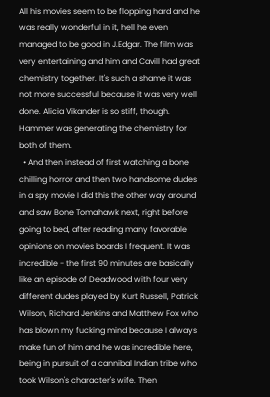All his movies seem to be flopping hard and he was really wonderful in it, hell he even managed to be good in J.Edgar. The film was very entertaining and him and Cavill had great chemistry together. It's such a shame it was not more successful because it was very well done. Alicia Vikander is so stiff, though. Hammer was generating the chemistry for both of them.
  • And then instead of first watching a bone chilling horror and then two handsome dudes in a spy movie I did this the other way around and saw Bone Tomahawk next, right before going to bed, after reading many favorable opinions on movies boards I frequent. It was incredible - the first 90 minutes are basically like an episode of Deadwood with four very different dudes played by Kurt Russell, Patrick Wilson, Richard Jenkins and Matthew Fox who has blown my fucking mind because I always make fun of him and he was incredible here, being in pursuit of a cannibal Indian tribe who took Wilson's character's wife. Then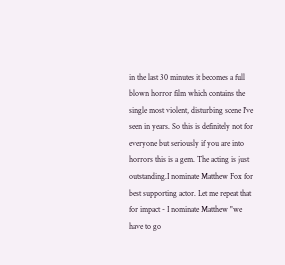in the last 30 minutes it becomes a full blown horror film which contains the single most violent, disturbing scene I've seen in years. So this is definitely not for everyone but seriously if you are into horrors this is a gem. The acting is just outstanding.I nominate Matthew Fox for best supporting actor. Let me repeat that for impact - I nominate Matthew "we have to go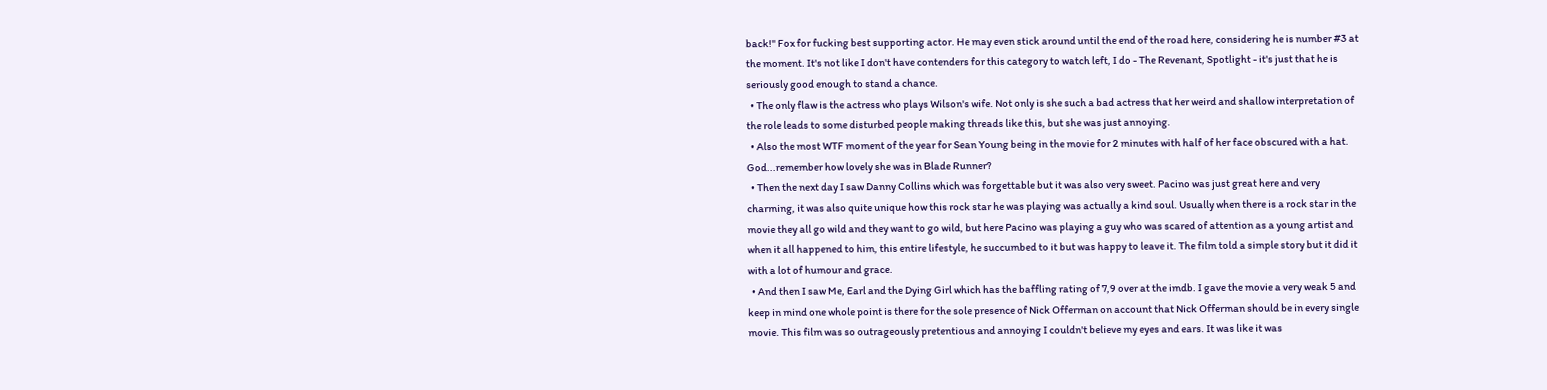back!" Fox for fucking best supporting actor. He may even stick around until the end of the road here, considering he is number #3 at the moment. It's not like I don't have contenders for this category to watch left, I do - The Revenant, Spotlight - it's just that he is seriously good enough to stand a chance.
  • The only flaw is the actress who plays Wilson's wife. Not only is she such a bad actress that her weird and shallow interpretation of the role leads to some disturbed people making threads like this, but she was just annoying.
  • Also the most WTF moment of the year for Sean Young being in the movie for 2 minutes with half of her face obscured with a hat. God...remember how lovely she was in Blade Runner?
  • Then the next day I saw Danny Collins which was forgettable but it was also very sweet. Pacino was just great here and very charming, it was also quite unique how this rock star he was playing was actually a kind soul. Usually when there is a rock star in the movie they all go wild and they want to go wild, but here Pacino was playing a guy who was scared of attention as a young artist and when it all happened to him, this entire lifestyle, he succumbed to it but was happy to leave it. The film told a simple story but it did it with a lot of humour and grace.
  • And then I saw Me, Earl and the Dying Girl which has the baffling rating of 7,9 over at the imdb. I gave the movie a very weak 5 and keep in mind one whole point is there for the sole presence of Nick Offerman on account that Nick Offerman should be in every single movie. This film was so outrageously pretentious and annoying I couldn't believe my eyes and ears. It was like it was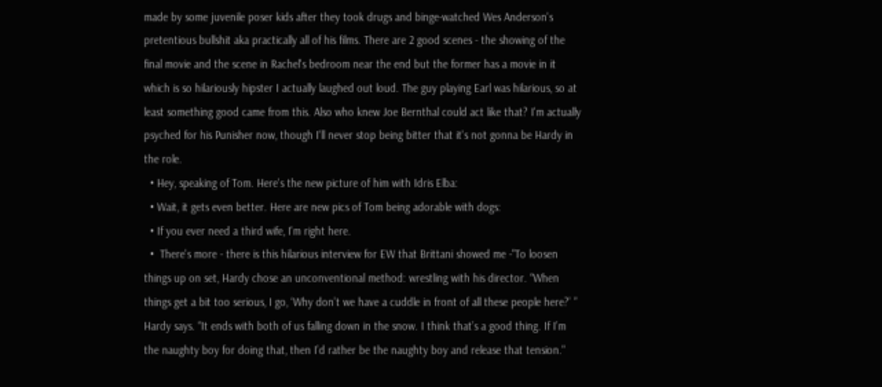made by some juvenile poser kids after they took drugs and binge-watched Wes Anderson's pretentious bullshit aka practically all of his films. There are 2 good scenes - the showing of the final movie and the scene in Rachel's bedroom near the end but the former has a movie in it which is so hilariously hipster I actually laughed out loud. The guy playing Earl was hilarious, so at least something good came from this. Also who knew Joe Bernthal could act like that? I'm actually psyched for his Punisher now, though I'll never stop being bitter that it's not gonna be Hardy in the role.
  • Hey, speaking of Tom. Here's the new picture of him with Idris Elba:
  • Wait, it gets even better. Here are new pics of Tom being adorable with dogs:
  • If you ever need a third wife, I'm right here.
  •  There's more - there is this hilarious interview for EW that Brittani showed me -"To loosen things up on set, Hardy chose an unconventional method: wrestling with his director. “When things get a bit too serious, I go, ‘Why don’t we have a cuddle in front of all these people here?’ ” Hardy says. “It ends with both of us falling down in the snow. I think that’s a good thing. If I’m the naughty boy for doing that, then I’d rather be the naughty boy and release that tension."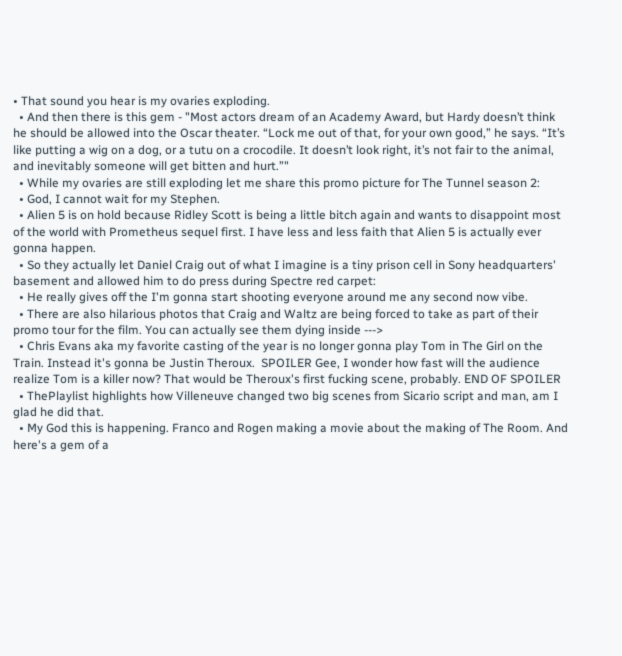• That sound you hear is my ovaries exploding.
  • And then there is this gem - "Most actors dream of an Academy Award, but Hardy doesn’t think he should be allowed into the Oscar theater. “Lock me out of that, for your own good,” he says. “It’s like putting a wig on a dog, or a tutu on a crocodile. It doesn’t look right, it’s not fair to the animal, and inevitably someone will get bitten and hurt.”"
  • While my ovaries are still exploding let me share this promo picture for The Tunnel season 2:
  • God, I cannot wait for my Stephen.
  • Alien 5 is on hold because Ridley Scott is being a little bitch again and wants to disappoint most of the world with Prometheus sequel first. I have less and less faith that Alien 5 is actually ever gonna happen.
  • So they actually let Daniel Craig out of what I imagine is a tiny prison cell in Sony headquarters' basement and allowed him to do press during Spectre red carpet:
  • He really gives off the I'm gonna start shooting everyone around me any second now vibe.
  • There are also hilarious photos that Craig and Waltz are being forced to take as part of their promo tour for the film. You can actually see them dying inside --->
  • Chris Evans aka my favorite casting of the year is no longer gonna play Tom in The Girl on the Train. Instead it's gonna be Justin Theroux.  SPOILER Gee, I wonder how fast will the audience realize Tom is a killer now? That would be Theroux's first fucking scene, probably. END OF SPOILER
  • ThePlaylist highlights how Villeneuve changed two big scenes from Sicario script and man, am I glad he did that.
  • My God this is happening. Franco and Rogen making a movie about the making of The Room. And here's a gem of a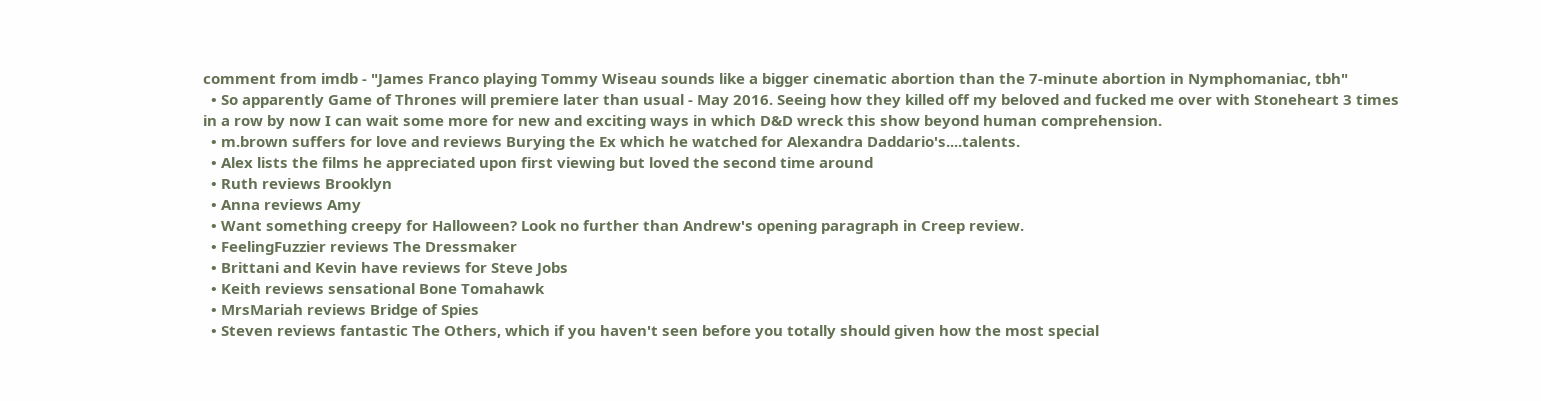comment from imdb - "James Franco playing Tommy Wiseau sounds like a bigger cinematic abortion than the 7-minute abortion in Nymphomaniac, tbh"
  • So apparently Game of Thrones will premiere later than usual - May 2016. Seeing how they killed off my beloved and fucked me over with Stoneheart 3 times in a row by now I can wait some more for new and exciting ways in which D&D wreck this show beyond human comprehension.
  • m.brown suffers for love and reviews Burying the Ex which he watched for Alexandra Daddario's....talents.
  • Alex lists the films he appreciated upon first viewing but loved the second time around
  • Ruth reviews Brooklyn
  • Anna reviews Amy
  • Want something creepy for Halloween? Look no further than Andrew's opening paragraph in Creep review.
  • FeelingFuzzier reviews The Dressmaker
  • Brittani and Kevin have reviews for Steve Jobs
  • Keith reviews sensational Bone Tomahawk
  • MrsMariah reviews Bridge of Spies
  • Steven reviews fantastic The Others, which if you haven't seen before you totally should given how the most special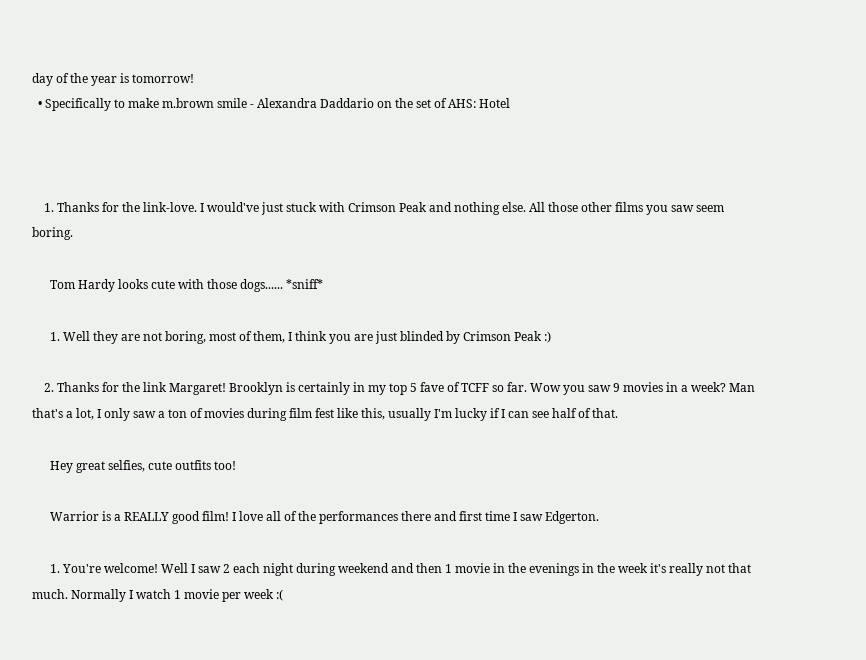day of the year is tomorrow!
  • Specifically to make m.brown smile - Alexandra Daddario on the set of AHS: Hotel



    1. Thanks for the link-love. I would've just stuck with Crimson Peak and nothing else. All those other films you saw seem boring.

      Tom Hardy looks cute with those dogs...... *sniff*

      1. Well they are not boring, most of them, I think you are just blinded by Crimson Peak :)

    2. Thanks for the link Margaret! Brooklyn is certainly in my top 5 fave of TCFF so far. Wow you saw 9 movies in a week? Man that's a lot, I only saw a ton of movies during film fest like this, usually I'm lucky if I can see half of that.

      Hey great selfies, cute outfits too!

      Warrior is a REALLY good film! I love all of the performances there and first time I saw Edgerton.

      1. You're welcome! Well I saw 2 each night during weekend and then 1 movie in the evenings in the week it's really not that much. Normally I watch 1 movie per week :(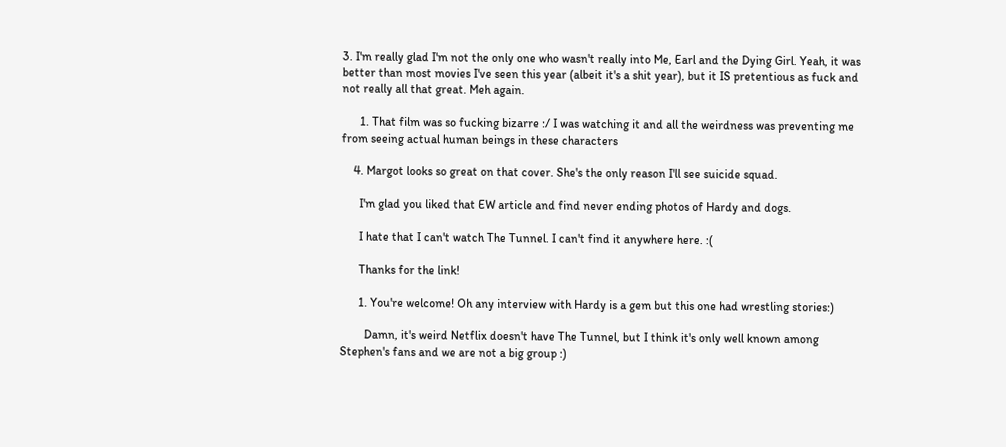3. I'm really glad I'm not the only one who wasn't really into Me, Earl and the Dying Girl. Yeah, it was better than most movies I've seen this year (albeit it's a shit year), but it IS pretentious as fuck and not really all that great. Meh again.

      1. That film was so fucking bizarre :/ I was watching it and all the weirdness was preventing me from seeing actual human beings in these characters

    4. Margot looks so great on that cover. She's the only reason I'll see suicide squad.

      I'm glad you liked that EW article and find never ending photos of Hardy and dogs.

      I hate that I can't watch The Tunnel. I can't find it anywhere here. :(

      Thanks for the link!

      1. You're welcome! Oh any interview with Hardy is a gem but this one had wrestling stories:)

        Damn, it's weird Netflix doesn't have The Tunnel, but I think it's only well known among Stephen's fans and we are not a big group :)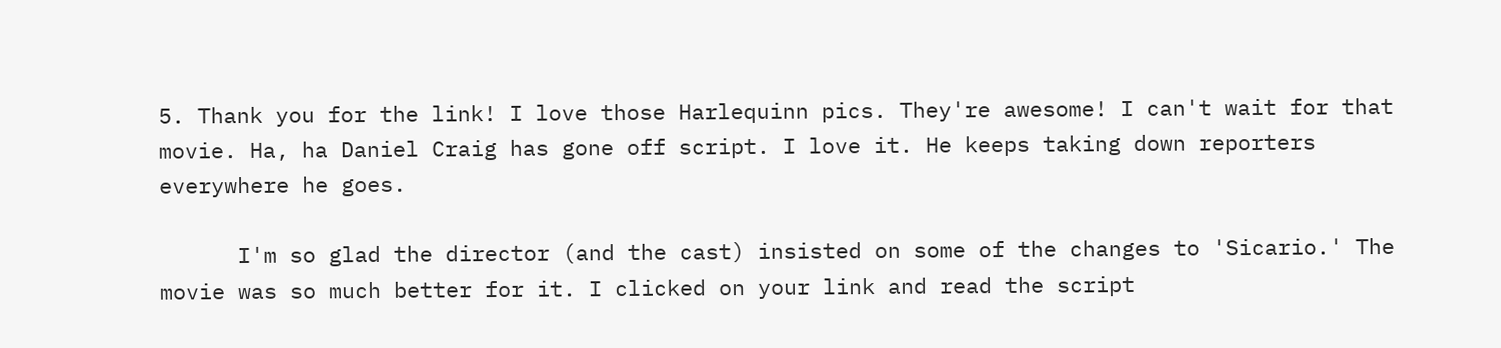5. Thank you for the link! I love those Harlequinn pics. They're awesome! I can't wait for that movie. Ha, ha Daniel Craig has gone off script. I love it. He keeps taking down reporters everywhere he goes.

      I'm so glad the director (and the cast) insisted on some of the changes to 'Sicario.' The movie was so much better for it. I clicked on your link and read the script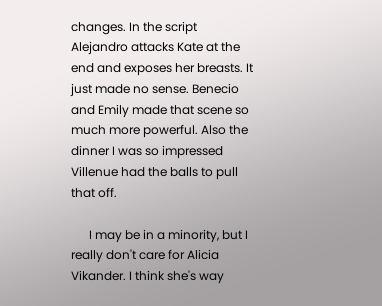changes. In the script Alejandro attacks Kate at the end and exposes her breasts. It just made no sense. Benecio and Emily made that scene so much more powerful. Also the dinner I was so impressed Villenue had the balls to pull that off.

      I may be in a minority, but I really don't care for Alicia Vikander. I think she's way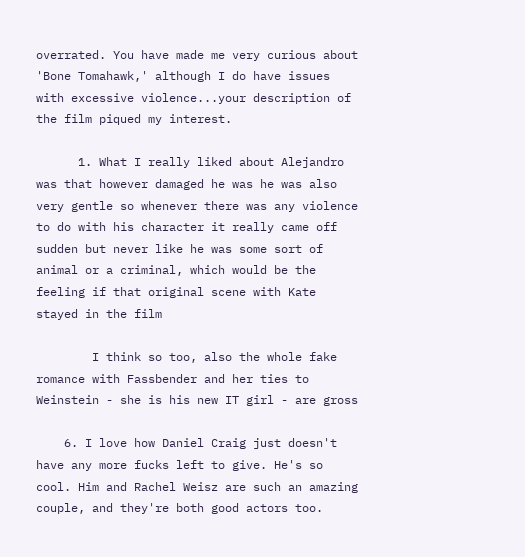overrated. You have made me very curious about 'Bone Tomahawk,' although I do have issues with excessive violence...your description of the film piqued my interest.

      1. What I really liked about Alejandro was that however damaged he was he was also very gentle so whenever there was any violence to do with his character it really came off sudden but never like he was some sort of animal or a criminal, which would be the feeling if that original scene with Kate stayed in the film

        I think so too, also the whole fake romance with Fassbender and her ties to Weinstein - she is his new IT girl - are gross

    6. I love how Daniel Craig just doesn't have any more fucks left to give. He's so cool. Him and Rachel Weisz are such an amazing couple, and they're both good actors too.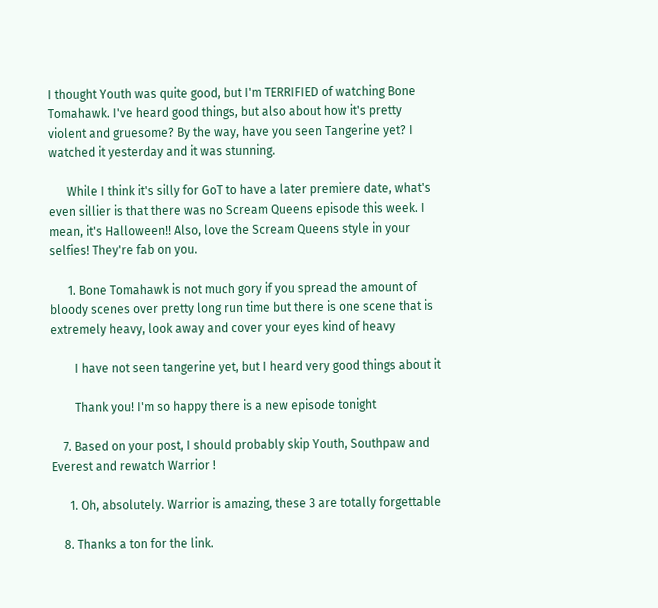I thought Youth was quite good, but I'm TERRIFIED of watching Bone Tomahawk. I've heard good things, but also about how it's pretty violent and gruesome? By the way, have you seen Tangerine yet? I watched it yesterday and it was stunning.

      While I think it's silly for GoT to have a later premiere date, what's even sillier is that there was no Scream Queens episode this week. I mean, it's Halloween!! Also, love the Scream Queens style in your selfies! They're fab on you.

      1. Bone Tomahawk is not much gory if you spread the amount of bloody scenes over pretty long run time but there is one scene that is extremely heavy, look away and cover your eyes kind of heavy

        I have not seen tangerine yet, but I heard very good things about it

        Thank you! I'm so happy there is a new episode tonight

    7. Based on your post, I should probably skip Youth, Southpaw and Everest and rewatch Warrior !

      1. Oh, absolutely. Warrior is amazing, these 3 are totally forgettable

    8. Thanks a ton for the link.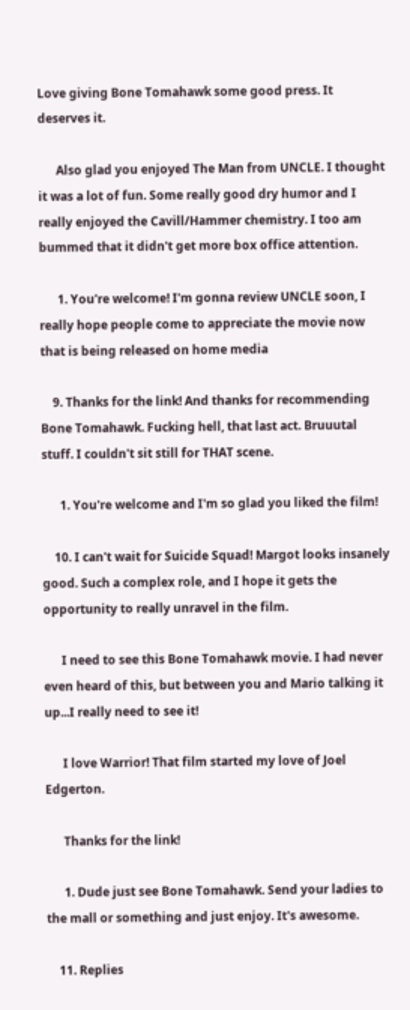Love giving Bone Tomahawk some good press. It deserves it.

      Also glad you enjoyed The Man from UNCLE. I thought it was a lot of fun. Some really good dry humor and I really enjoyed the Cavill/Hammer chemistry. I too am bummed that it didn't get more box office attention.

      1. You're welcome! I'm gonna review UNCLE soon, I really hope people come to appreciate the movie now that is being released on home media

    9. Thanks for the link! And thanks for recommending Bone Tomahawk. Fucking hell, that last act. Bruuutal stuff. I couldn't sit still for THAT scene.

      1. You're welcome and I'm so glad you liked the film!

    10. I can't wait for Suicide Squad! Margot looks insanely good. Such a complex role, and I hope it gets the opportunity to really unravel in the film.

      I need to see this Bone Tomahawk movie. I had never even heard of this, but between you and Mario talking it up...I really need to see it!

      I love Warrior! That film started my love of Joel Edgerton.

      Thanks for the link!

      1. Dude just see Bone Tomahawk. Send your ladies to the mall or something and just enjoy. It's awesome.

    11. Replies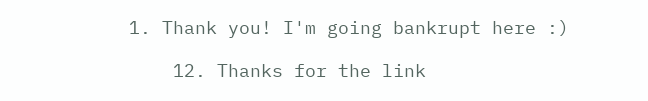1. Thank you! I'm going bankrupt here :)

    12. Thanks for the link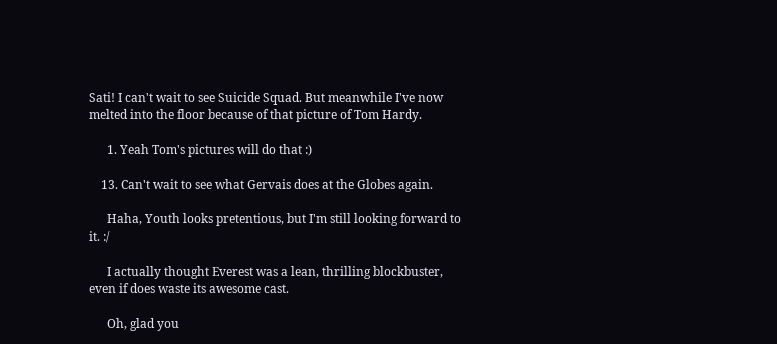Sati! I can't wait to see Suicide Squad. But meanwhile I've now melted into the floor because of that picture of Tom Hardy.

      1. Yeah Tom's pictures will do that :)

    13. Can't wait to see what Gervais does at the Globes again.

      Haha, Youth looks pretentious, but I'm still looking forward to it. :/

      I actually thought Everest was a lean, thrilling blockbuster, even if does waste its awesome cast.

      Oh, glad you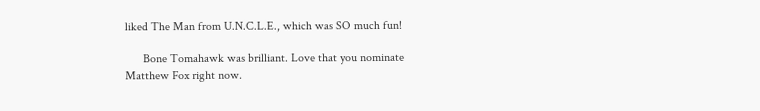liked The Man from U.N.C.L.E., which was SO much fun!

      Bone Tomahawk was brilliant. Love that you nominate Matthew Fox right now.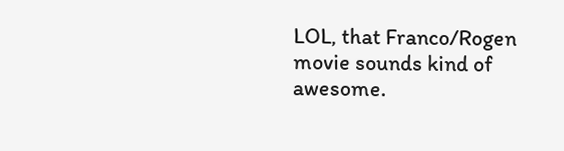LOL, that Franco/Rogen movie sounds kind of awesome.